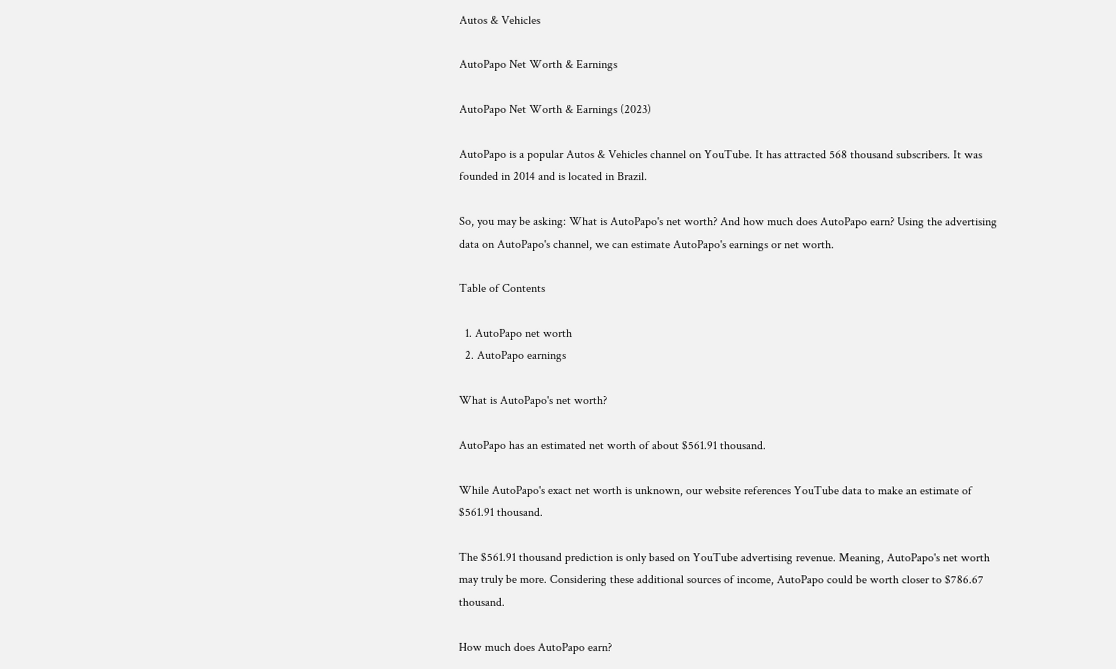Autos & Vehicles

AutoPapo Net Worth & Earnings

AutoPapo Net Worth & Earnings (2023)

AutoPapo is a popular Autos & Vehicles channel on YouTube. It has attracted 568 thousand subscribers. It was founded in 2014 and is located in Brazil.

So, you may be asking: What is AutoPapo's net worth? And how much does AutoPapo earn? Using the advertising data on AutoPapo's channel, we can estimate AutoPapo's earnings or net worth.

Table of Contents

  1. AutoPapo net worth
  2. AutoPapo earnings

What is AutoPapo's net worth?

AutoPapo has an estimated net worth of about $561.91 thousand.

While AutoPapo's exact net worth is unknown, our website references YouTube data to make an estimate of $561.91 thousand.

The $561.91 thousand prediction is only based on YouTube advertising revenue. Meaning, AutoPapo's net worth may truly be more. Considering these additional sources of income, AutoPapo could be worth closer to $786.67 thousand.

How much does AutoPapo earn?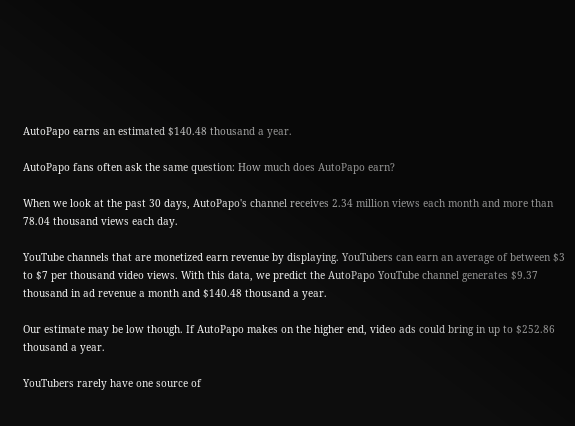AutoPapo earns an estimated $140.48 thousand a year.

AutoPapo fans often ask the same question: How much does AutoPapo earn?

When we look at the past 30 days, AutoPapo's channel receives 2.34 million views each month and more than 78.04 thousand views each day.

YouTube channels that are monetized earn revenue by displaying. YouTubers can earn an average of between $3 to $7 per thousand video views. With this data, we predict the AutoPapo YouTube channel generates $9.37 thousand in ad revenue a month and $140.48 thousand a year.

Our estimate may be low though. If AutoPapo makes on the higher end, video ads could bring in up to $252.86 thousand a year.

YouTubers rarely have one source of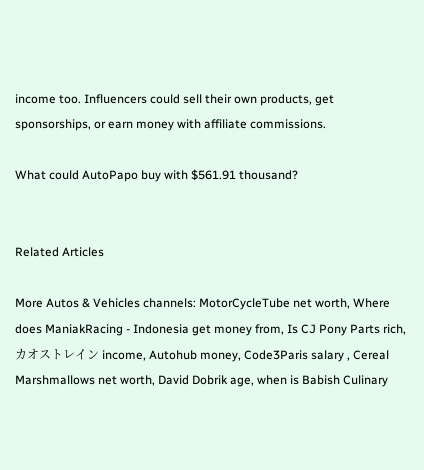income too. Influencers could sell their own products, get sponsorships, or earn money with affiliate commissions.

What could AutoPapo buy with $561.91 thousand?


Related Articles

More Autos & Vehicles channels: MotorCycleTube net worth, Where does ManiakRacing - Indonesia get money from, Is CJ Pony Parts rich, カオストレイン income, Autohub money, Code3Paris salary , Cereal Marshmallows net worth, David Dobrik age, when is Babish Culinary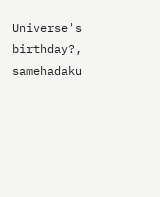Universe's birthday?, samehadaku